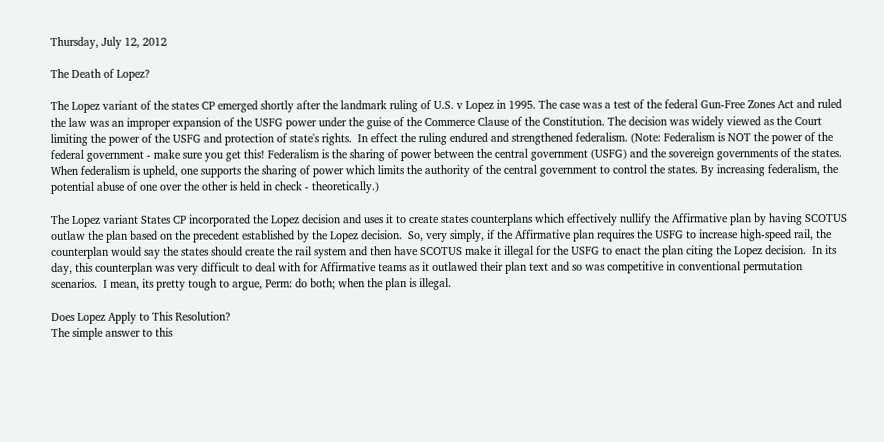Thursday, July 12, 2012

The Death of Lopez?

The Lopez variant of the states CP emerged shortly after the landmark ruling of U.S. v Lopez in 1995. The case was a test of the federal Gun-Free Zones Act and ruled the law was an improper expansion of the USFG power under the guise of the Commerce Clause of the Constitution. The decision was widely viewed as the Court limiting the power of the USFG and protection of state's rights.  In effect the ruling endured and strengthened federalism. (Note: Federalism is NOT the power of the federal government - make sure you get this! Federalism is the sharing of power between the central government (USFG) and the sovereign governments of the states. When federalism is upheld, one supports the sharing of power which limits the authority of the central government to control the states. By increasing federalism, the potential abuse of one over the other is held in check - theoretically.)

The Lopez variant States CP incorporated the Lopez decision and uses it to create states counterplans which effectively nullify the Affirmative plan by having SCOTUS outlaw the plan based on the precedent established by the Lopez decision.  So, very simply, if the Affirmative plan requires the USFG to increase high-speed rail, the counterplan would say the states should create the rail system and then have SCOTUS make it illegal for the USFG to enact the plan citing the Lopez decision.  In its day, this counterplan was very difficult to deal with for Affirmative teams as it outlawed their plan text and so was competitive in conventional permutation scenarios.  I mean, its pretty tough to argue, Perm: do both; when the plan is illegal.

Does Lopez Apply to This Resolution?
The simple answer to this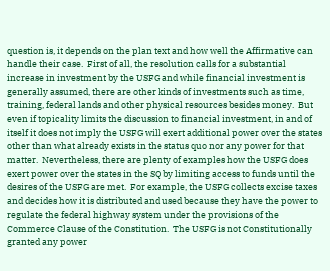question is, it depends on the plan text and how well the Affirmative can handle their case.  First of all, the resolution calls for a substantial increase in investment by the USFG and while financial investment is generally assumed, there are other kinds of investments such as time, training, federal lands and other physical resources besides money.  But even if topicality limits the discussion to financial investment, in and of itself it does not imply the USFG will exert additional power over the states other than what already exists in the status quo nor any power for that matter.  Nevertheless, there are plenty of examples how the USFG does exert power over the states in the SQ by limiting access to funds until the desires of the USFG are met.  For example, the USFG collects excise taxes and decides how it is distributed and used because they have the power to regulate the federal highway system under the provisions of the Commerce Clause of the Constitution.  The USFG is not Constitutionally granted any power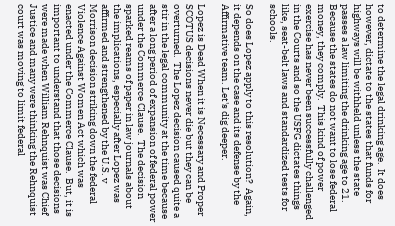to determine the legal drinking age.  It does however, dictate to the states that funds for highways will be withheld unless the state passes a law limiting the drinking age to 21.  Because the states do not want to lose federal money, they comply.  This kind of power exercise has never been successfully challenged in the Courts and so the USFG dictates things like, seat-belt laws and standardized tests for schools.

So does Lopez apply to this resolution?  Again, it depends on the case and its defense by the Affirmative team. Let's dig deeper.

Lopez is Dead When it is Necessary and Proper
SCOTUS decisions never die but they can be overturned.  The Lopez decision caused quite a stir in the legal community at the time because after a long period of expansion of federal power under the Commerce Clause.  The decision sparked reams of paper in law journals about the implications, especially after Lopez was affirmed and strengthened by the U.S. v Morrison decision striking down the federal Violence Against Women Act which was enacted under the Commerce Clause.  But, it is important to understand that those decisions were made when William Rehnquist was Chief Justice and many were thinking the Rehnquist court was moving to limit federal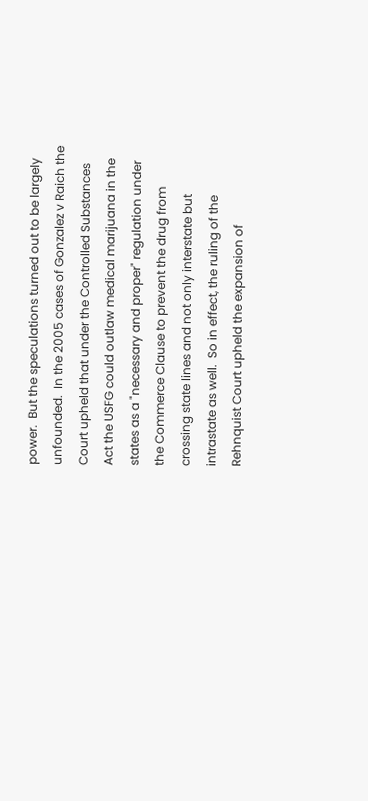power.  But the speculations turned out to be largely unfounded.  In the 2005 cases of Gonzalez v Raich the Court upheld that under the Controlled Substances Act the USFG could outlaw medical marijuana in the states as a "necessary and proper" regulation under the Commerce Clause to prevent the drug from crossing state lines and not only interstate but intrastate as well.  So in effect, the ruling of the Rehnquist Court upheld the expansion of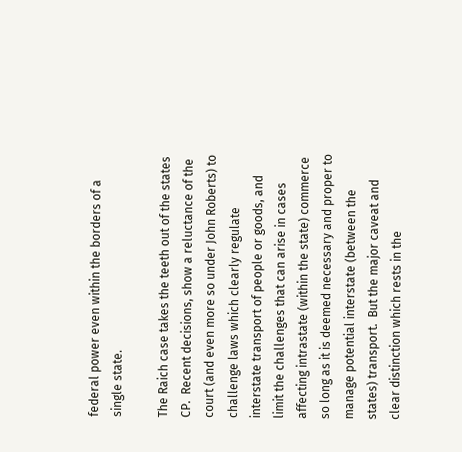federal power even within the borders of a single state.

The Raich case takes the teeth out of the states CP.  Recent decisions, show a reluctance of the court (and even more so under John Roberts) to challenge laws which clearly regulate interstate transport of people or goods, and limit the challenges that can arise in cases affecting intrastate (within the state) commerce so long as it is deemed necessary and proper to manage potential interstate (between the states) transport.  But the major caveat and clear distinction which rests in the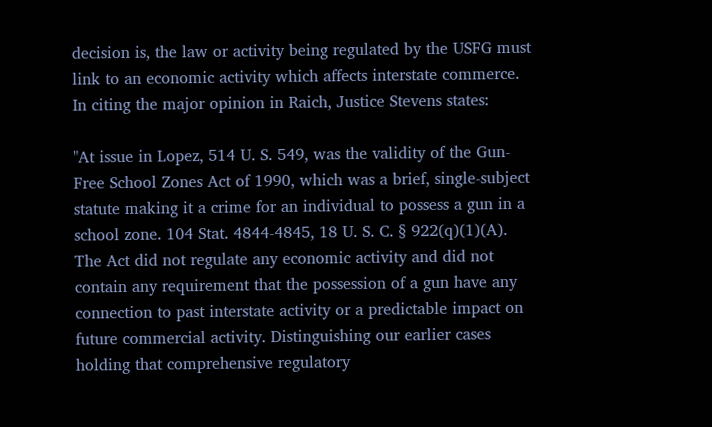decision is, the law or activity being regulated by the USFG must link to an economic activity which affects interstate commerce. In citing the major opinion in Raich, Justice Stevens states:

"At issue in Lopez, 514 U. S. 549, was the validity of the Gun-Free School Zones Act of 1990, which was a brief, single-subject statute making it a crime for an individual to possess a gun in a school zone. 104 Stat. 4844-4845, 18 U. S. C. § 922(q)(1)(A). The Act did not regulate any economic activity and did not contain any requirement that the possession of a gun have any connection to past interstate activity or a predictable impact on future commercial activity. Distinguishing our earlier cases holding that comprehensive regulatory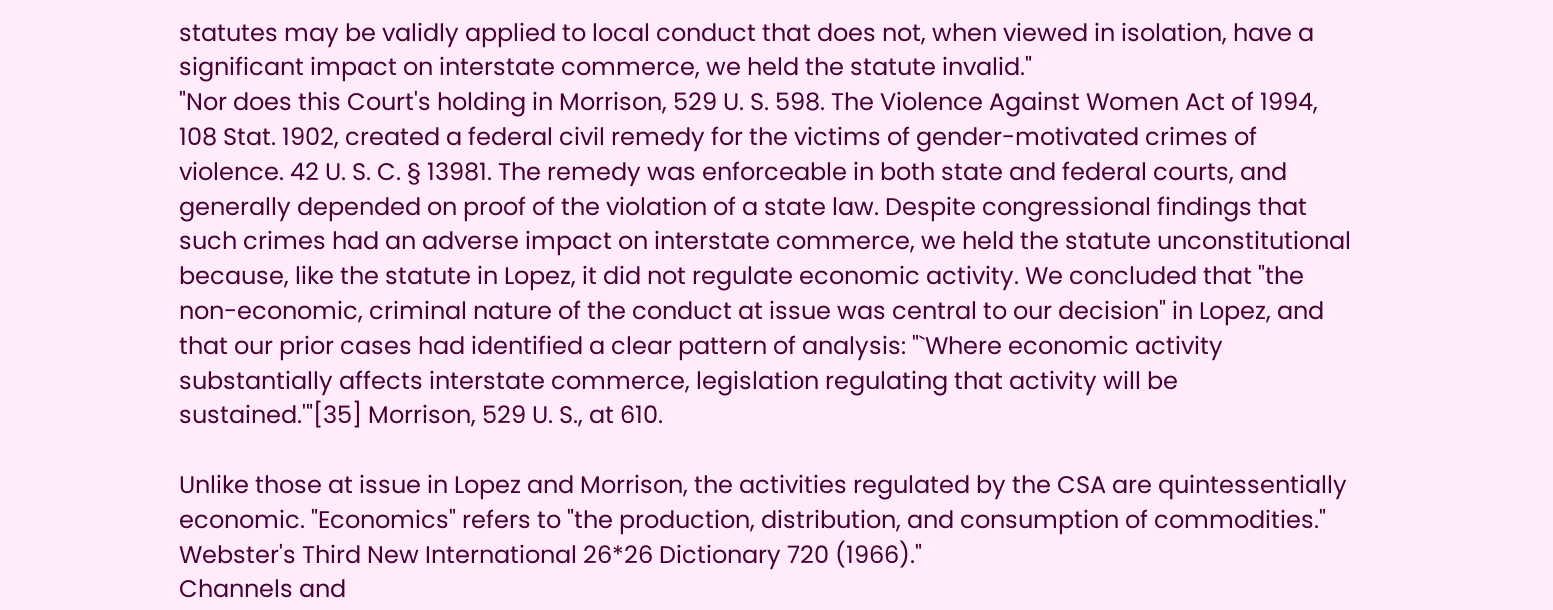statutes may be validly applied to local conduct that does not, when viewed in isolation, have a significant impact on interstate commerce, we held the statute invalid."
"Nor does this Court's holding in Morrison, 529 U. S. 598. The Violence Against Women Act of 1994, 108 Stat. 1902, created a federal civil remedy for the victims of gender-motivated crimes of violence. 42 U. S. C. § 13981. The remedy was enforceable in both state and federal courts, and generally depended on proof of the violation of a state law. Despite congressional findings that such crimes had an adverse impact on interstate commerce, we held the statute unconstitutional because, like the statute in Lopez, it did not regulate economic activity. We concluded that "the non-economic, criminal nature of the conduct at issue was central to our decision" in Lopez, and that our prior cases had identified a clear pattern of analysis: "`Where economic activity substantially affects interstate commerce, legislation regulating that activity will be sustained.'"[35] Morrison, 529 U. S., at 610.

Unlike those at issue in Lopez and Morrison, the activities regulated by the CSA are quintessentially economic. "Economics" refers to "the production, distribution, and consumption of commodities." Webster's Third New International 26*26 Dictionary 720 (1966)."
Channels and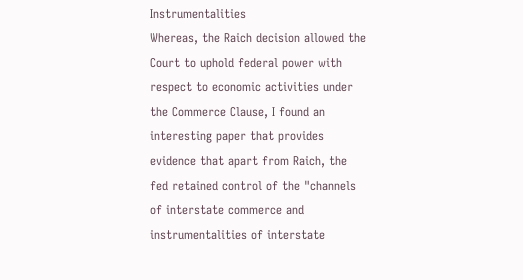Instrumentalities
Whereas, the Raich decision allowed the Court to uphold federal power with respect to economic activities under the Commerce Clause, I found an interesting paper that provides evidence that apart from Raich, the fed retained control of the "channels of interstate commerce and instrumentalities of interstate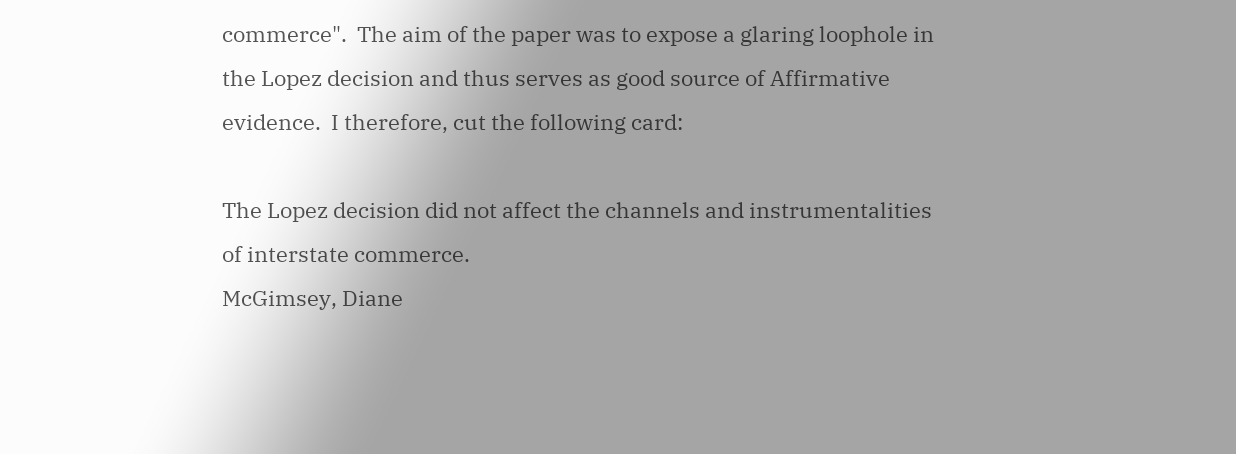commerce".  The aim of the paper was to expose a glaring loophole in the Lopez decision and thus serves as good source of Affirmative evidence.  I therefore, cut the following card:

The Lopez decision did not affect the channels and instrumentalities of interstate commerce.
McGimsey, Diane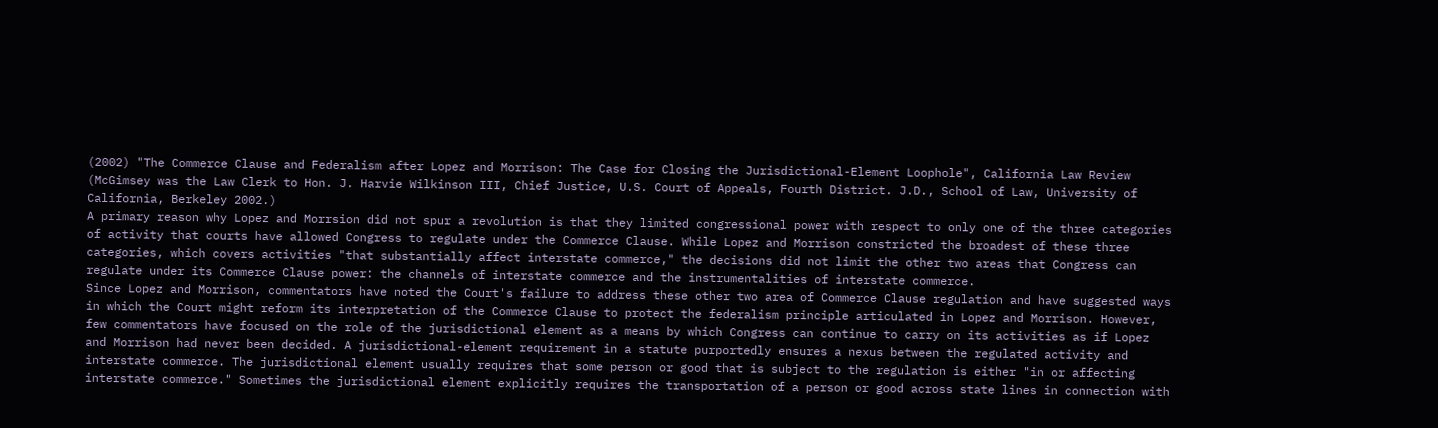(2002) "The Commerce Clause and Federalism after Lopez and Morrison: The Case for Closing the Jurisdictional-Element Loophole", California Law Review
(McGimsey was the Law Clerk to Hon. J. Harvie Wilkinson III, Chief Justice, U.S. Court of Appeals, Fourth District. J.D., School of Law, University of California, Berkeley 2002.)
A primary reason why Lopez and Morrsion did not spur a revolution is that they limited congressional power with respect to only one of the three categories of activity that courts have allowed Congress to regulate under the Commerce Clause. While Lopez and Morrison constricted the broadest of these three categories, which covers activities "that substantially affect interstate commerce," the decisions did not limit the other two areas that Congress can regulate under its Commerce Clause power: the channels of interstate commerce and the instrumentalities of interstate commerce.
Since Lopez and Morrison, commentators have noted the Court's failure to address these other two area of Commerce Clause regulation and have suggested ways in which the Court might reform its interpretation of the Commerce Clause to protect the federalism principle articulated in Lopez and Morrison. However, few commentators have focused on the role of the jurisdictional element as a means by which Congress can continue to carry on its activities as if Lopez and Morrison had never been decided. A jurisdictional-element requirement in a statute purportedly ensures a nexus between the regulated activity and interstate commerce. The jurisdictional element usually requires that some person or good that is subject to the regulation is either "in or affecting interstate commerce." Sometimes the jurisdictional element explicitly requires the transportation of a person or good across state lines in connection with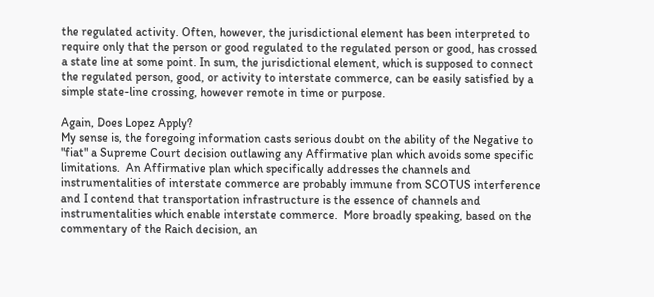the regulated activity. Often, however, the jurisdictional element has been interpreted to require only that the person or good regulated to the regulated person or good, has crossed a state line at some point. In sum, the jurisdictional element, which is supposed to connect the regulated person, good, or activity to interstate commerce, can be easily satisfied by a simple state-line crossing, however remote in time or purpose.

Again, Does Lopez Apply?
My sense is, the foregoing information casts serious doubt on the ability of the Negative to "fiat" a Supreme Court decision outlawing any Affirmative plan which avoids some specific limitations.  An Affirmative plan which specifically addresses the channels and instrumentalities of interstate commerce are probably immune from SCOTUS interference and I contend that transportation infrastructure is the essence of channels and instrumentalities which enable interstate commerce.  More broadly speaking, based on the commentary of the Raich decision, an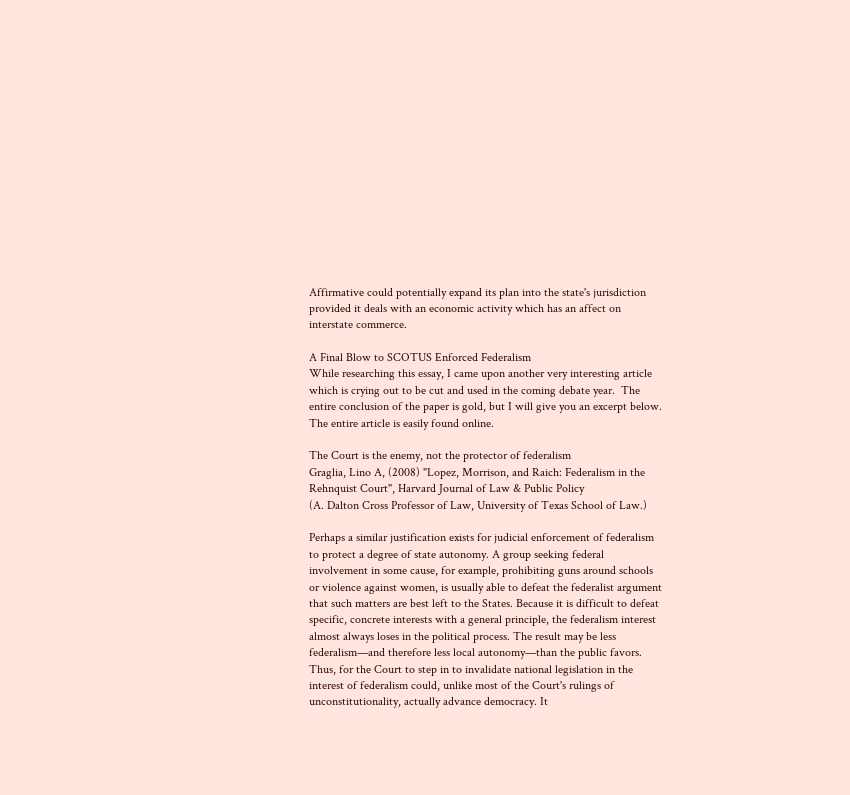Affirmative could potentially expand its plan into the state's jurisdiction provided it deals with an economic activity which has an affect on interstate commerce.

A Final Blow to SCOTUS Enforced Federalism
While researching this essay, I came upon another very interesting article which is crying out to be cut and used in the coming debate year.  The entire conclusion of the paper is gold, but I will give you an excerpt below.  The entire article is easily found online.

The Court is the enemy, not the protector of federalism
Graglia, Lino A, (2008) "Lopez, Morrison, and Raich: Federalism in the Rehnquist Court", Harvard Journal of Law & Public Policy
(A. Dalton Cross Professor of Law, University of Texas School of Law.)

Perhaps a similar justification exists for judicial enforcement of federalism to protect a degree of state autonomy. A group seeking federal involvement in some cause, for example, prohibiting guns around schools or violence against women, is usually able to defeat the federalist argument that such matters are best left to the States. Because it is difficult to defeat specific, concrete interests with a general principle, the federalism interest almost always loses in the political process. The result may be less federalism—and therefore less local autonomy—than the public favors. Thus, for the Court to step in to invalidate national legislation in the interest of federalism could, unlike most of the Court's rulings of unconstitutionality, actually advance democracy. It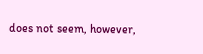does not seem, however,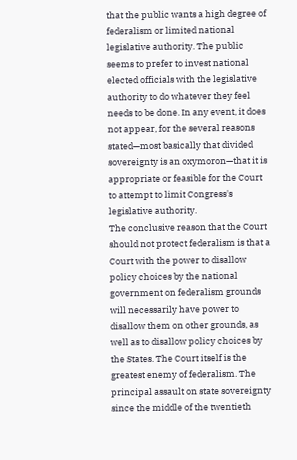that the public wants a high degree of federalism or limited national legislative authority. The public seems to prefer to invest national elected officials with the legislative authority to do whatever they feel needs to be done. In any event, it does not appear, for the several reasons stated—most basically that divided sovereignty is an oxymoron—that it is appropriate or feasible for the Court to attempt to limit Congress's legislative authority.
The conclusive reason that the Court should not protect federalism is that a Court with the power to disallow policy choices by the national government on federalism grounds will necessarily have power to disallow them on other grounds, as well as to disallow policy choices by the States. The Court itself is the greatest enemy of federalism. The principal assault on state sovereignty since the middle of the twentieth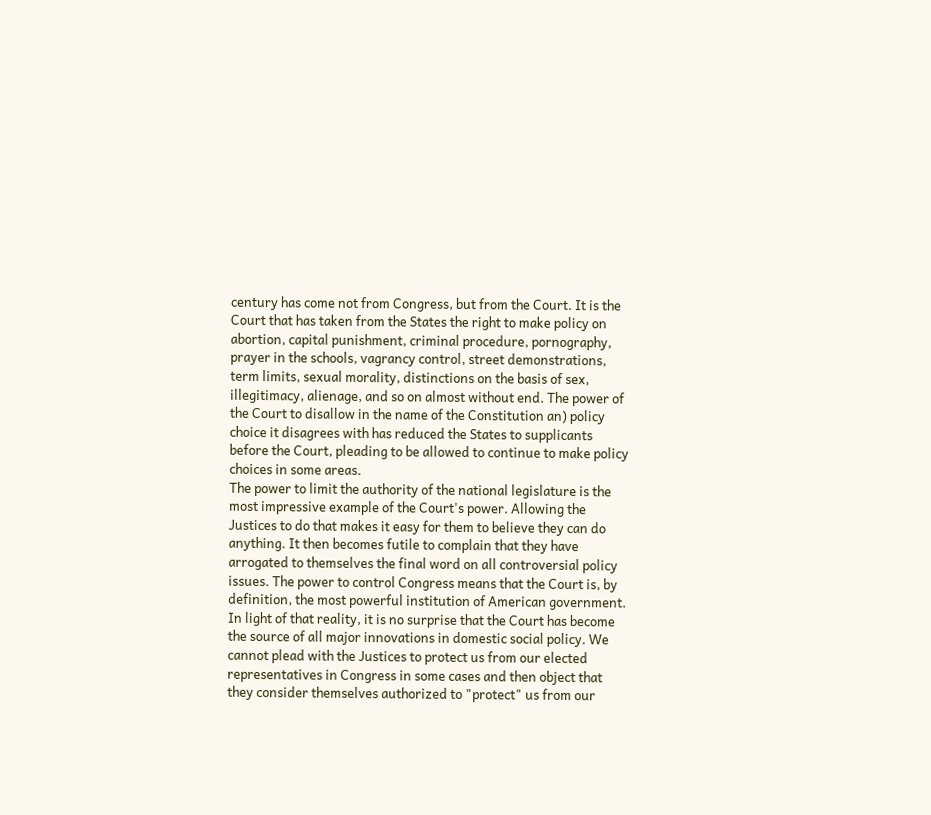century has come not from Congress, but from the Court. It is the Court that has taken from the States the right to make policy on abortion, capital punishment, criminal procedure, pornography, prayer in the schools, vagrancy control, street demonstrations, term limits, sexual morality, distinctions on the basis of sex, illegitimacy, alienage, and so on almost without end. The power of the Court to disallow in the name of the Constitution an) policy choice it disagrees with has reduced the States to supplicants before the Court, pleading to be allowed to continue to make policy choices in some areas.
The power to limit the authority of the national legislature is the most impressive example of the Court's power. Allowing the Justices to do that makes it easy for them to believe they can do anything. It then becomes futile to complain that they have arrogated to themselves the final word on all controversial policy issues. The power to control Congress means that the Court is, by definition, the most powerful institution of American government. In light of that reality, it is no surprise that the Court has become the source of all major innovations in domestic social policy. We cannot plead with the Justices to protect us from our elected representatives in Congress in some cases and then object that they consider themselves authorized to "protect" us from our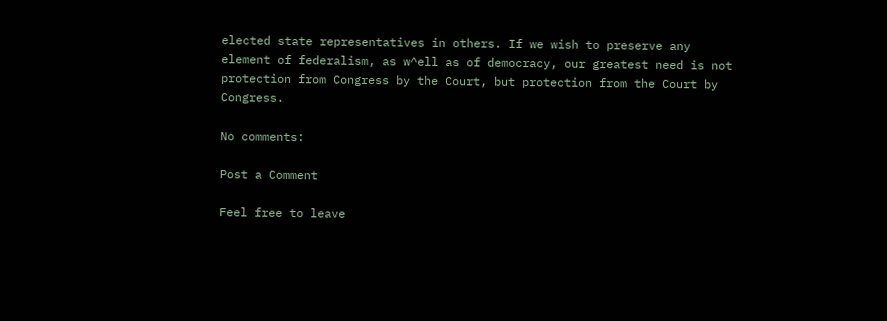elected state representatives in others. If we wish to preserve any element of federalism, as w^ell as of democracy, our greatest need is not protection from Congress by the Court, but protection from the Court by Congress.

No comments:

Post a Comment

Feel free to leave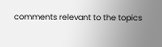comments relevant to the topics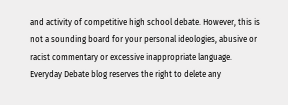and activity of competitive high school debate. However, this is not a sounding board for your personal ideologies, abusive or racist commentary or excessive inappropriate language. Everyday Debate blog reserves the right to delete any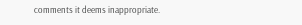comments it deems inappropriate.